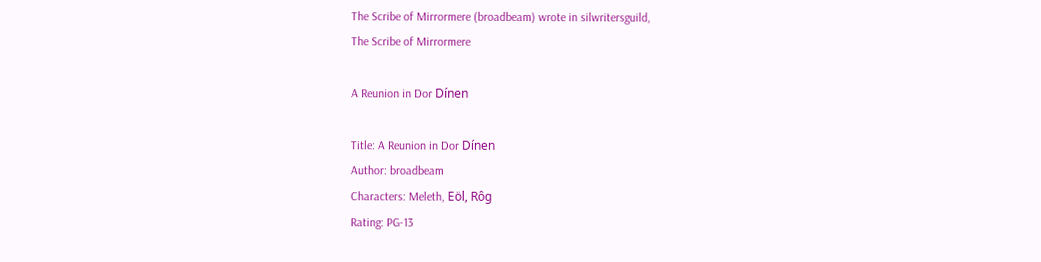The Scribe of Mirrormere (broadbeam) wrote in silwritersguild,
The Scribe of Mirrormere

A Reunion in Dor Dínen

Title: A Reunion in Dor Dínen
Author: broadbeam
Characters: Meleth, Eöl, Rôg
Rating: PG-13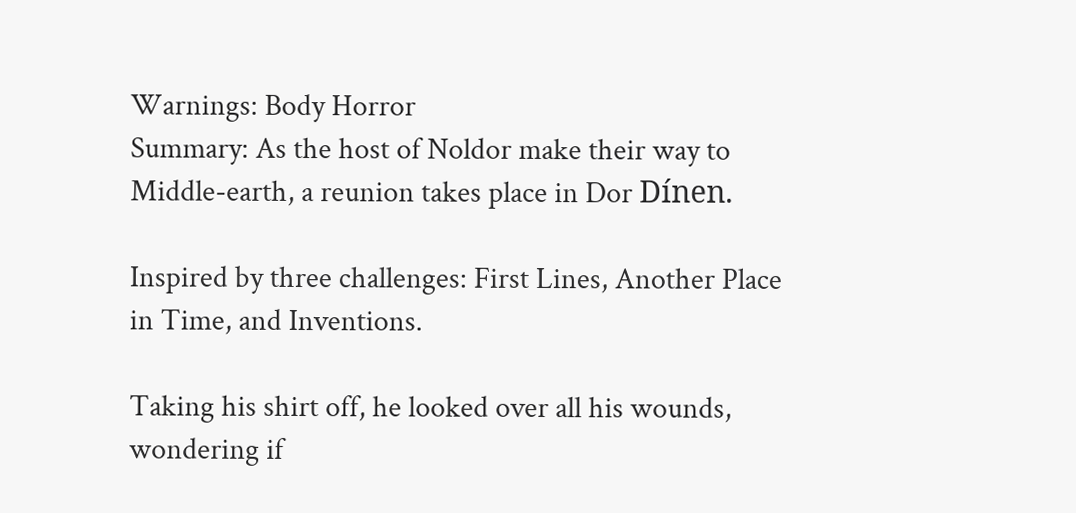Warnings: Body Horror
Summary: As the host of Noldor make their way to Middle-earth, a reunion takes place in Dor Dínen.

Inspired by three challenges: First Lines, Another Place in Time, and Inventions.

Taking his shirt off, he looked over all his wounds, wondering if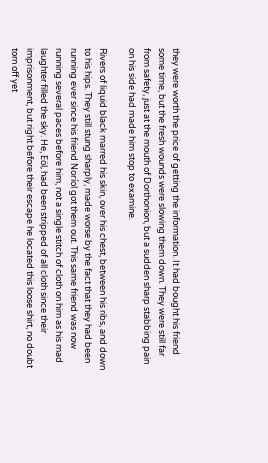they were worth the price of getting the information. It had bought his friend some time, but the fresh wounds were slowing them down. They were still far from safety, just at the mouth of Dorthonion, but a sudden sharp stabbing pain on his side had made him stop to examine.

Rivers of liquid black marred his skin, over his chest, between his ribs, and down to his hips. They still stung sharply, made worse by the fact that they had been running ever since his friend Noríol got them out. This same friend was now running several paces before him, not a single stitch of cloth on him as his mad laughter filled the sky. He, Eöl, had been stripped of all cloth since their imprisonment, but right before their escape he located this loose shirt, no doubt torn off yet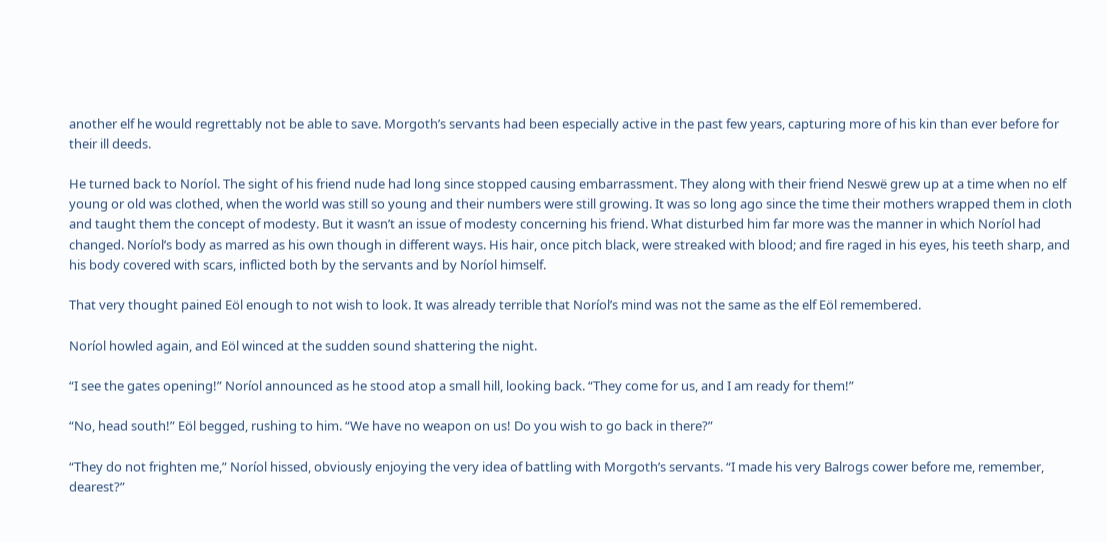another elf he would regrettably not be able to save. Morgoth’s servants had been especially active in the past few years, capturing more of his kin than ever before for their ill deeds.

He turned back to Noríol. The sight of his friend nude had long since stopped causing embarrassment. They along with their friend Neswë grew up at a time when no elf young or old was clothed, when the world was still so young and their numbers were still growing. It was so long ago since the time their mothers wrapped them in cloth and taught them the concept of modesty. But it wasn’t an issue of modesty concerning his friend. What disturbed him far more was the manner in which Noríol had changed. Noríol’s body as marred as his own though in different ways. His hair, once pitch black, were streaked with blood; and fire raged in his eyes, his teeth sharp, and his body covered with scars, inflicted both by the servants and by Noríol himself.

That very thought pained Eöl enough to not wish to look. It was already terrible that Noríol’s mind was not the same as the elf Eöl remembered.

Noríol howled again, and Eöl winced at the sudden sound shattering the night.

“I see the gates opening!” Noríol announced as he stood atop a small hill, looking back. “They come for us, and I am ready for them!”

“No, head south!” Eöl begged, rushing to him. “We have no weapon on us! Do you wish to go back in there?”

“They do not frighten me,” Noríol hissed, obviously enjoying the very idea of battling with Morgoth’s servants. “I made his very Balrogs cower before me, remember, dearest?”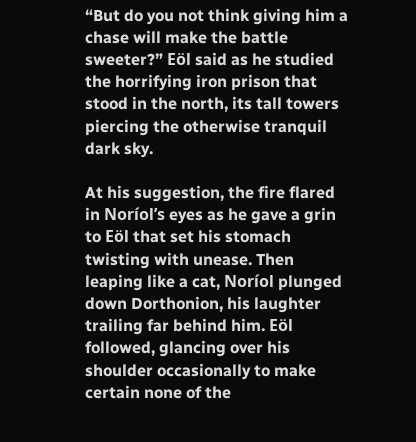“But do you not think giving him a chase will make the battle sweeter?” Eöl said as he studied the horrifying iron prison that stood in the north, its tall towers piercing the otherwise tranquil dark sky.

At his suggestion, the fire flared in Noríol’s eyes as he gave a grin to Eöl that set his stomach twisting with unease. Then leaping like a cat, Noríol plunged down Dorthonion, his laughter trailing far behind him. Eöl followed, glancing over his shoulder occasionally to make certain none of the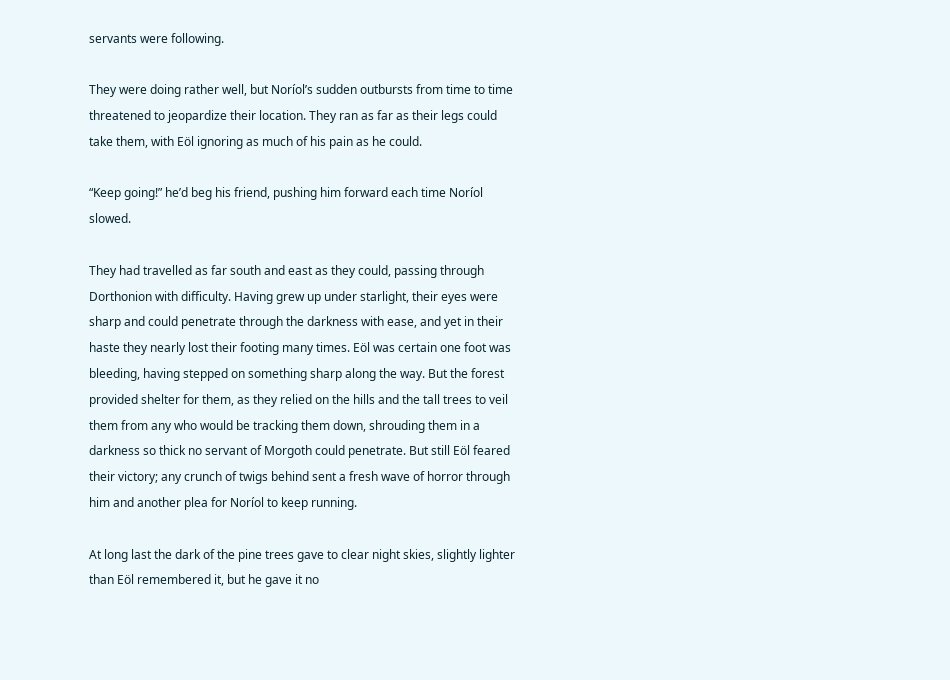servants were following.

They were doing rather well, but Noríol’s sudden outbursts from time to time threatened to jeopardize their location. They ran as far as their legs could take them, with Eöl ignoring as much of his pain as he could.

“Keep going!” he’d beg his friend, pushing him forward each time Noríol slowed.

They had travelled as far south and east as they could, passing through Dorthonion with difficulty. Having grew up under starlight, their eyes were sharp and could penetrate through the darkness with ease, and yet in their haste they nearly lost their footing many times. Eöl was certain one foot was bleeding, having stepped on something sharp along the way. But the forest provided shelter for them, as they relied on the hills and the tall trees to veil them from any who would be tracking them down, shrouding them in a darkness so thick no servant of Morgoth could penetrate. But still Eöl feared their victory; any crunch of twigs behind sent a fresh wave of horror through him and another plea for Noríol to keep running.

At long last the dark of the pine trees gave to clear night skies, slightly lighter than Eöl remembered it, but he gave it no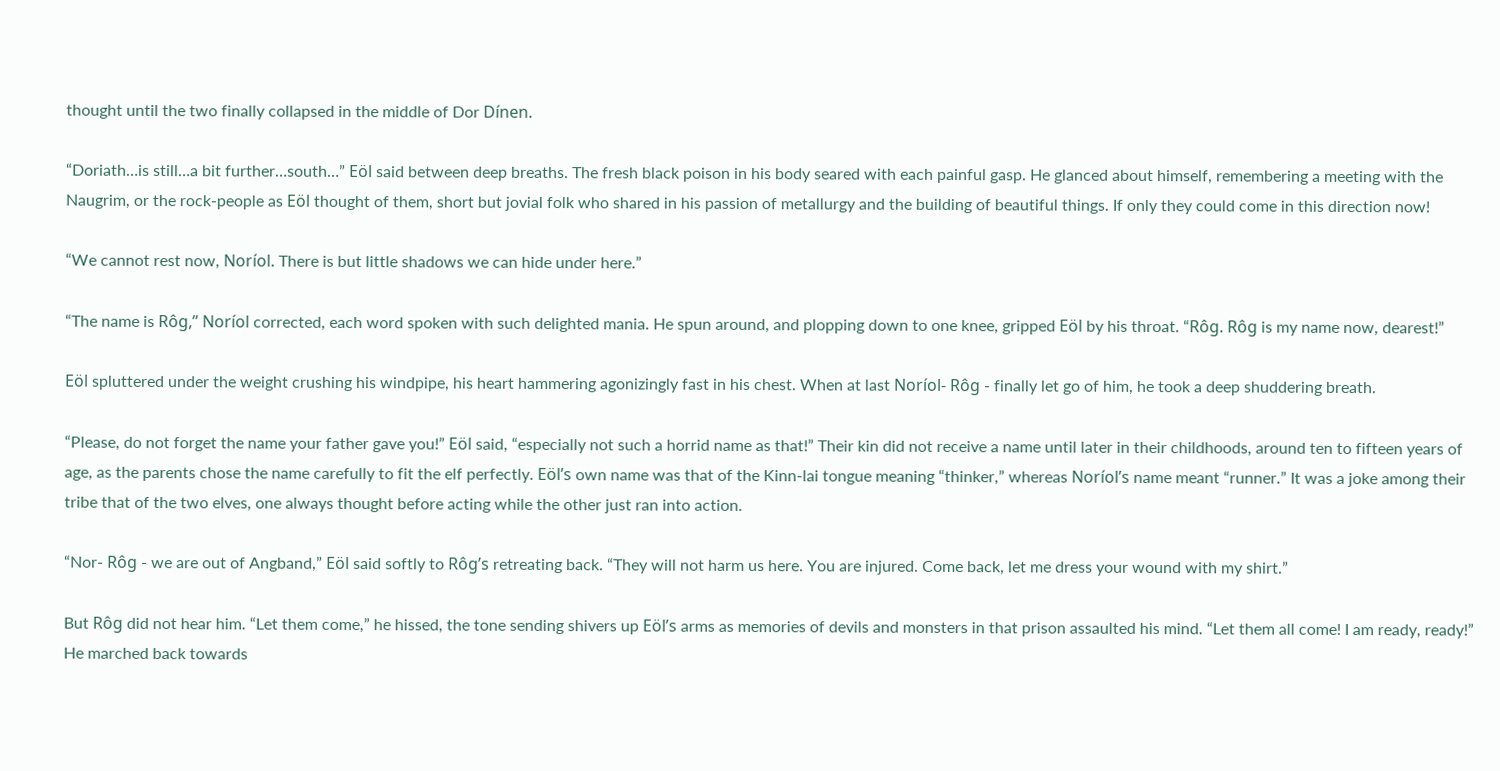thought until the two finally collapsed in the middle of Dor Dínen.

“Doriath…is still…a bit further…south…” Eöl said between deep breaths. The fresh black poison in his body seared with each painful gasp. He glanced about himself, remembering a meeting with the Naugrim, or the rock-people as Eöl thought of them, short but jovial folk who shared in his passion of metallurgy and the building of beautiful things. If only they could come in this direction now!

“We cannot rest now, Noríol. There is but little shadows we can hide under here.”

“The name is Rôg,” Noríol corrected, each word spoken with such delighted mania. He spun around, and plopping down to one knee, gripped Eöl by his throat. “Rôg. Rôg is my name now, dearest!”

Eöl spluttered under the weight crushing his windpipe, his heart hammering agonizingly fast in his chest. When at last Noríol- Rôg - finally let go of him, he took a deep shuddering breath.

“Please, do not forget the name your father gave you!” Eöl said, “especially not such a horrid name as that!” Their kin did not receive a name until later in their childhoods, around ten to fifteen years of age, as the parents chose the name carefully to fit the elf perfectly. Eöl’s own name was that of the Kinn-lai tongue meaning “thinker,” whereas Noríol’s name meant “runner.” It was a joke among their tribe that of the two elves, one always thought before acting while the other just ran into action.

“Nor- Rôg - we are out of Angband,” Eöl said softly to Rôg’s retreating back. “They will not harm us here. You are injured. Come back, let me dress your wound with my shirt.”

But Rôg did not hear him. “Let them come,” he hissed, the tone sending shivers up Eöl’s arms as memories of devils and monsters in that prison assaulted his mind. “Let them all come! I am ready, ready!” He marched back towards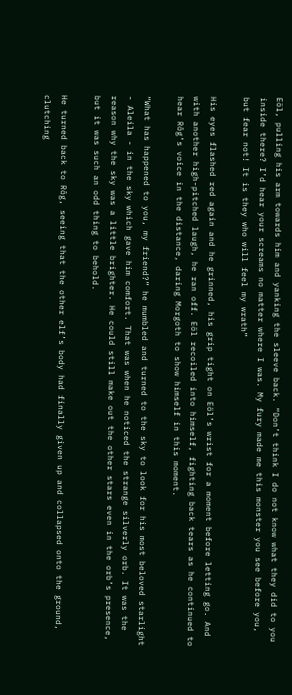Eöl, pulling his arm towards him and yanking the sleeve back. “Don’t think I do not know what they did to you inside there? I’d hear your screams no matter where I was. My fury made me this monster you see before you, but fear not! It is they who will feel my wrath”

His eyes flashed red again and he grinned, his grip tight on Eöl’s wrist for a moment before letting go. And with another high-pitched laugh, he ran off. Eöl recoiled into himself, fighting back tears as he continued to hear Rôg’s voice in the distance, daring Morgoth to show himself in this moment.

“What has happened to you, my friend?” he mumbled and turned to the sky to look for his most beloved starlight - Aleila - in the sky which gave him comfort. That was when he noticed the strange silverly orb. It was the reason why the sky was a little brighter. He could still make out the other stars even in the orb’s presence, but it was such an odd thing to behold.

He turned back to Rôg, seeing that the other elf’s body had finally given up and collapsed onto the ground, clutching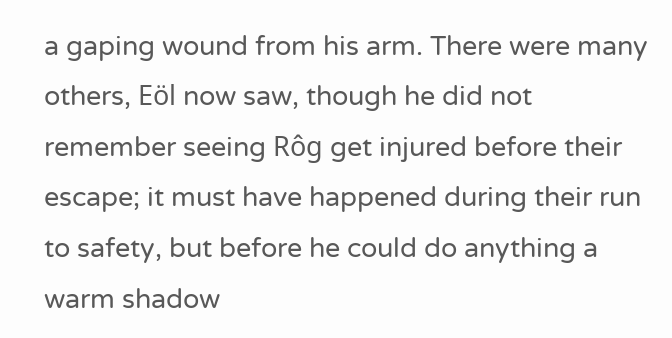a gaping wound from his arm. There were many others, Eöl now saw, though he did not remember seeing Rôg get injured before their escape; it must have happened during their run to safety, but before he could do anything a warm shadow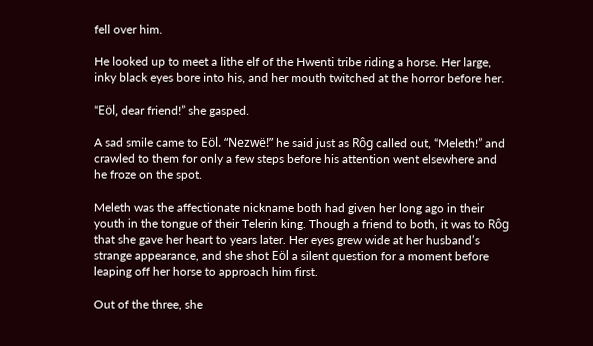fell over him.

He looked up to meet a lithe elf of the Hwenti tribe riding a horse. Her large, inky black eyes bore into his, and her mouth twitched at the horror before her.

“Eöl, dear friend!” she gasped.

A sad smile came to Eöl. “Nezwë!” he said just as Rôg called out, “Meleth!” and crawled to them for only a few steps before his attention went elsewhere and he froze on the spot.

Meleth was the affectionate nickname both had given her long ago in their youth in the tongue of their Telerin king. Though a friend to both, it was to Rôg that she gave her heart to years later. Her eyes grew wide at her husband’s strange appearance, and she shot Eöl a silent question for a moment before leaping off her horse to approach him first.

Out of the three, she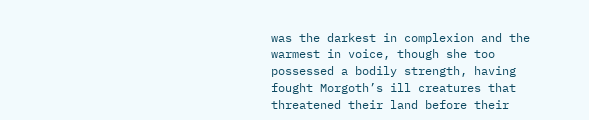was the darkest in complexion and the warmest in voice, though she too possessed a bodily strength, having fought Morgoth’s ill creatures that threatened their land before their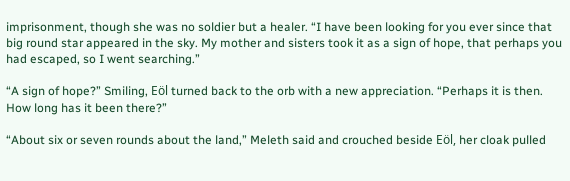imprisonment, though she was no soldier but a healer. “I have been looking for you ever since that big round star appeared in the sky. My mother and sisters took it as a sign of hope, that perhaps you had escaped, so I went searching.”

“A sign of hope?” Smiling, Eöl turned back to the orb with a new appreciation. “Perhaps it is then. How long has it been there?”

“About six or seven rounds about the land,” Meleth said and crouched beside Eöl, her cloak pulled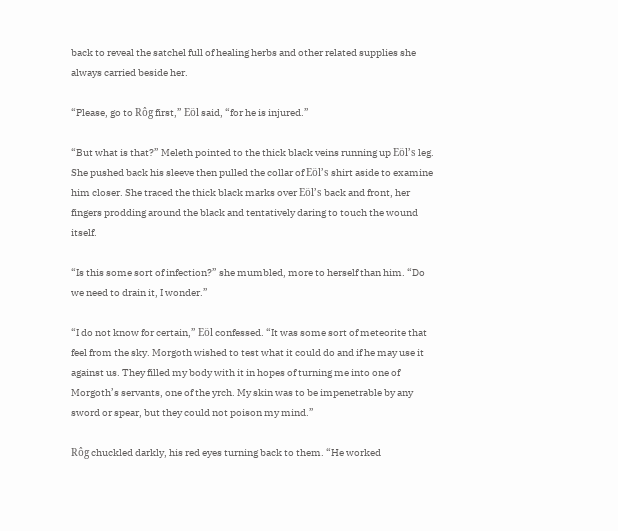back to reveal the satchel full of healing herbs and other related supplies she always carried beside her.

“Please, go to Rôg first,” Eöl said, “for he is injured.”

“But what is that?” Meleth pointed to the thick black veins running up Eöl’s leg. She pushed back his sleeve then pulled the collar of Eöl’s shirt aside to examine him closer. She traced the thick black marks over Eöl’s back and front, her fingers prodding around the black and tentatively daring to touch the wound itself.

“Is this some sort of infection?” she mumbled, more to herself than him. “Do we need to drain it, I wonder.”

“I do not know for certain,” Eöl confessed. “It was some sort of meteorite that feel from the sky. Morgoth wished to test what it could do and if he may use it against us. They filled my body with it in hopes of turning me into one of Morgoth’s servants, one of the yrch. My skin was to be impenetrable by any sword or spear, but they could not poison my mind.”

Rôg chuckled darkly, his red eyes turning back to them. “He worked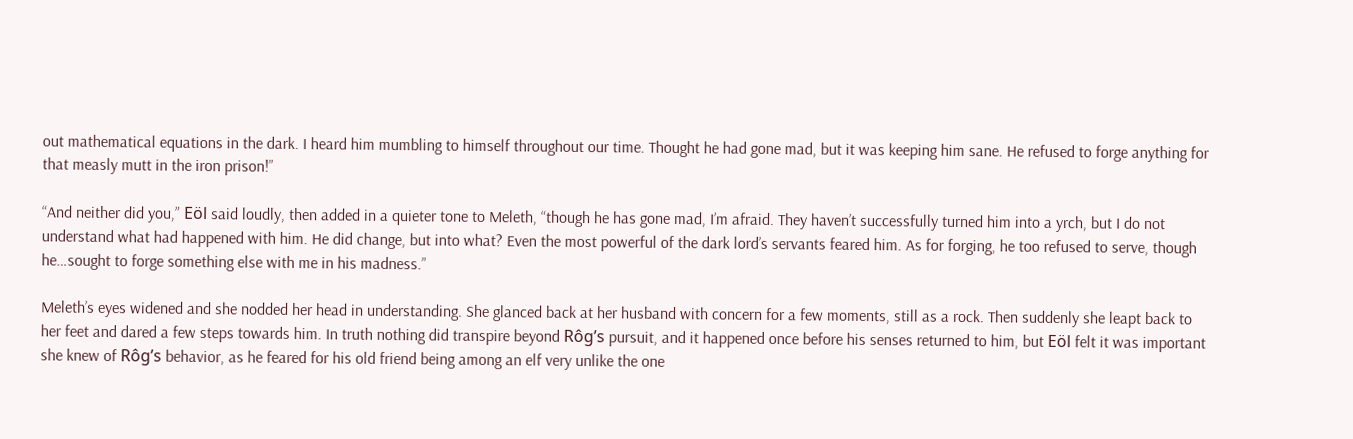out mathematical equations in the dark. I heard him mumbling to himself throughout our time. Thought he had gone mad, but it was keeping him sane. He refused to forge anything for that measly mutt in the iron prison!”

“And neither did you,” Eöl said loudly, then added in a quieter tone to Meleth, “though he has gone mad, I’m afraid. They haven’t successfully turned him into a yrch, but I do not understand what had happened with him. He did change, but into what? Even the most powerful of the dark lord’s servants feared him. As for forging, he too refused to serve, though he…sought to forge something else with me in his madness.”

Meleth’s eyes widened and she nodded her head in understanding. She glanced back at her husband with concern for a few moments, still as a rock. Then suddenly she leapt back to her feet and dared a few steps towards him. In truth nothing did transpire beyond Rôg’s pursuit, and it happened once before his senses returned to him, but Eöl felt it was important she knew of Rôg’s behavior, as he feared for his old friend being among an elf very unlike the one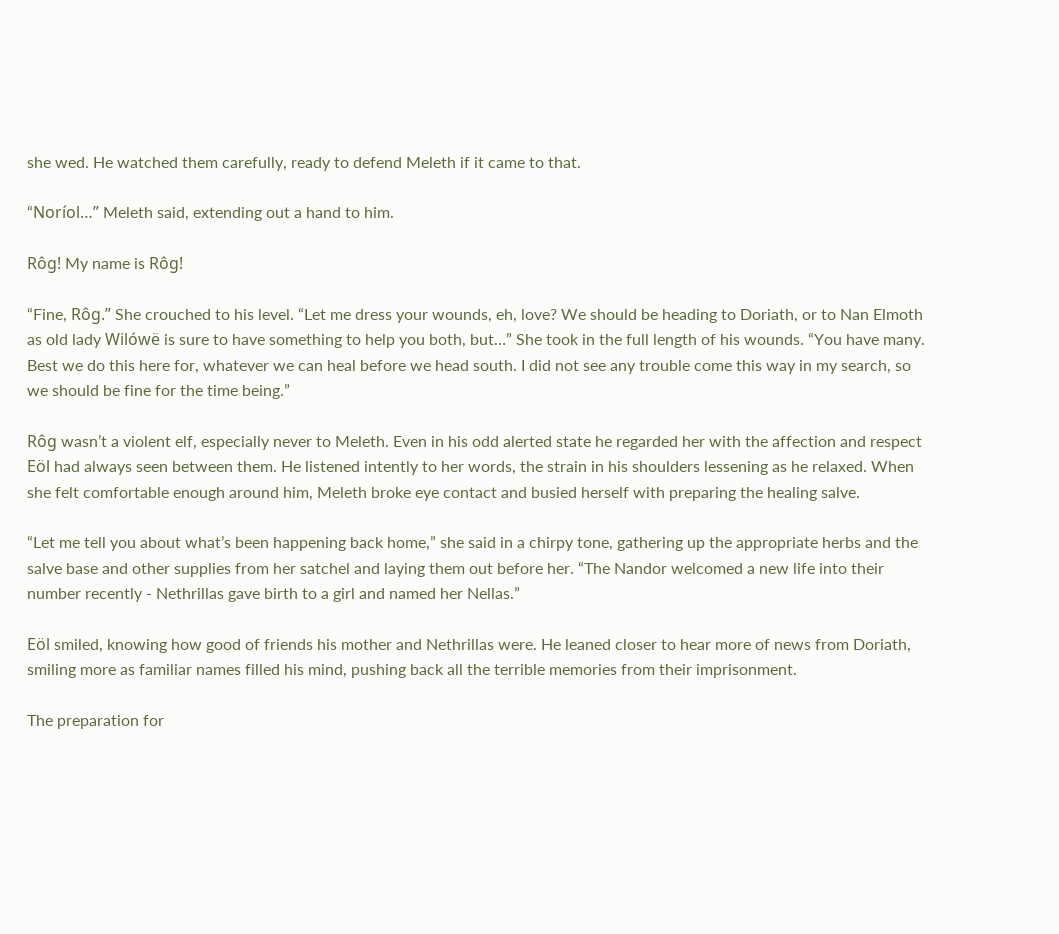she wed. He watched them carefully, ready to defend Meleth if it came to that.

“Noríol…” Meleth said, extending out a hand to him.

Rôg! My name is Rôg!

“Fine, Rôg.” She crouched to his level. “Let me dress your wounds, eh, love? We should be heading to Doriath, or to Nan Elmoth as old lady Wilówë is sure to have something to help you both, but…” She took in the full length of his wounds. “You have many. Best we do this here for, whatever we can heal before we head south. I did not see any trouble come this way in my search, so we should be fine for the time being.”

Rôg wasn’t a violent elf, especially never to Meleth. Even in his odd alerted state he regarded her with the affection and respect Eöl had always seen between them. He listened intently to her words, the strain in his shoulders lessening as he relaxed. When she felt comfortable enough around him, Meleth broke eye contact and busied herself with preparing the healing salve.

“Let me tell you about what’s been happening back home,” she said in a chirpy tone, gathering up the appropriate herbs and the salve base and other supplies from her satchel and laying them out before her. “The Nandor welcomed a new life into their number recently - Nethrillas gave birth to a girl and named her Nellas.”

Eöl smiled, knowing how good of friends his mother and Nethrillas were. He leaned closer to hear more of news from Doriath, smiling more as familiar names filled his mind, pushing back all the terrible memories from their imprisonment.

The preparation for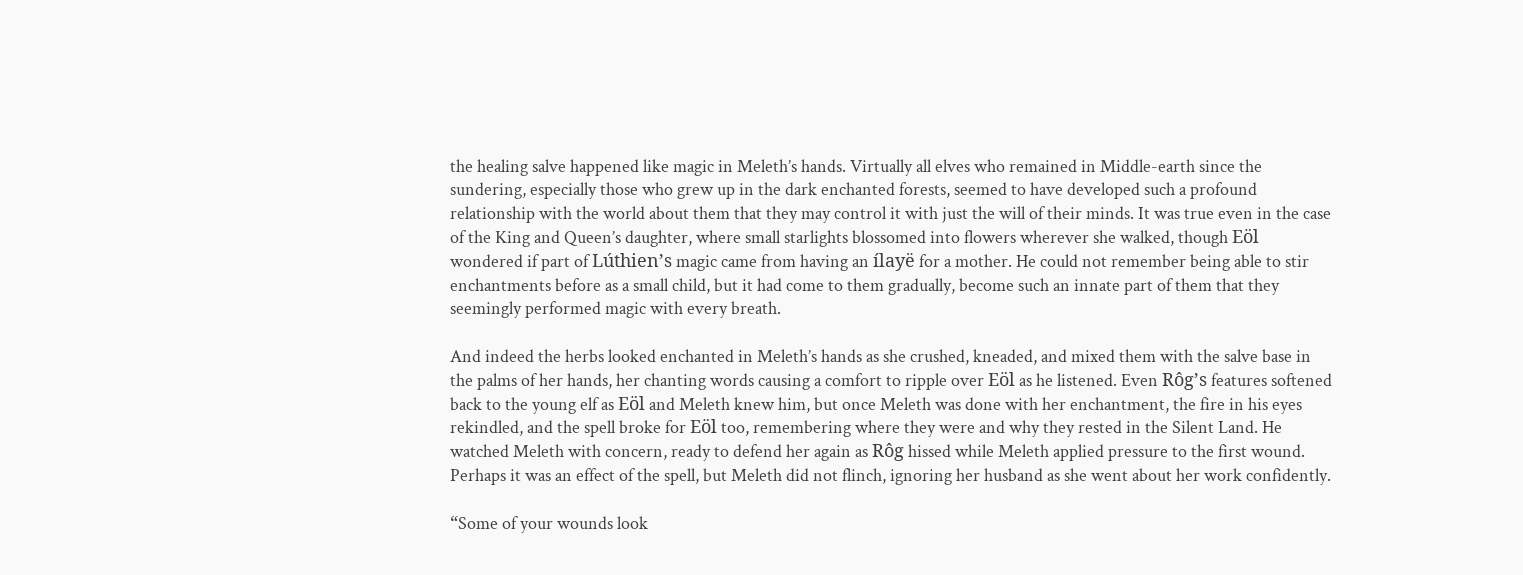the healing salve happened like magic in Meleth’s hands. Virtually all elves who remained in Middle-earth since the sundering, especially those who grew up in the dark enchanted forests, seemed to have developed such a profound relationship with the world about them that they may control it with just the will of their minds. It was true even in the case of the King and Queen’s daughter, where small starlights blossomed into flowers wherever she walked, though Eöl wondered if part of Lúthien’s magic came from having an ílayë for a mother. He could not remember being able to stir enchantments before as a small child, but it had come to them gradually, become such an innate part of them that they seemingly performed magic with every breath.

And indeed the herbs looked enchanted in Meleth’s hands as she crushed, kneaded, and mixed them with the salve base in the palms of her hands, her chanting words causing a comfort to ripple over Eöl as he listened. Even Rôg’s features softened back to the young elf as Eöl and Meleth knew him, but once Meleth was done with her enchantment, the fire in his eyes rekindled, and the spell broke for Eöl too, remembering where they were and why they rested in the Silent Land. He watched Meleth with concern, ready to defend her again as Rôg hissed while Meleth applied pressure to the first wound. Perhaps it was an effect of the spell, but Meleth did not flinch, ignoring her husband as she went about her work confidently.

“Some of your wounds look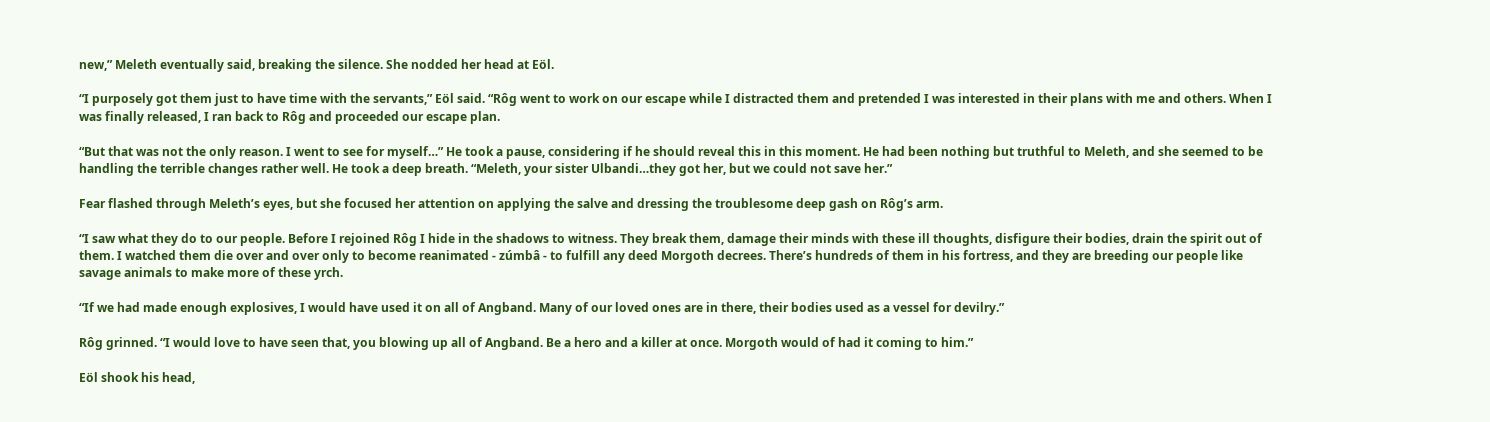new,” Meleth eventually said, breaking the silence. She nodded her head at Eöl.

“I purposely got them just to have time with the servants,” Eöl said. “Rôg went to work on our escape while I distracted them and pretended I was interested in their plans with me and others. When I was finally released, I ran back to Rôg and proceeded our escape plan.

“But that was not the only reason. I went to see for myself…” He took a pause, considering if he should reveal this in this moment. He had been nothing but truthful to Meleth, and she seemed to be handling the terrible changes rather well. He took a deep breath. “Meleth, your sister Ulbandi…they got her, but we could not save her.”

Fear flashed through Meleth’s eyes, but she focused her attention on applying the salve and dressing the troublesome deep gash on Rôg’s arm.

“I saw what they do to our people. Before I rejoined Rôg I hide in the shadows to witness. They break them, damage their minds with these ill thoughts, disfigure their bodies, drain the spirit out of them. I watched them die over and over only to become reanimated - zúmbâ - to fulfill any deed Morgoth decrees. There’s hundreds of them in his fortress, and they are breeding our people like savage animals to make more of these yrch.

“If we had made enough explosives, I would have used it on all of Angband. Many of our loved ones are in there, their bodies used as a vessel for devilry.”

Rôg grinned. “I would love to have seen that, you blowing up all of Angband. Be a hero and a killer at once. Morgoth would of had it coming to him.”

Eöl shook his head,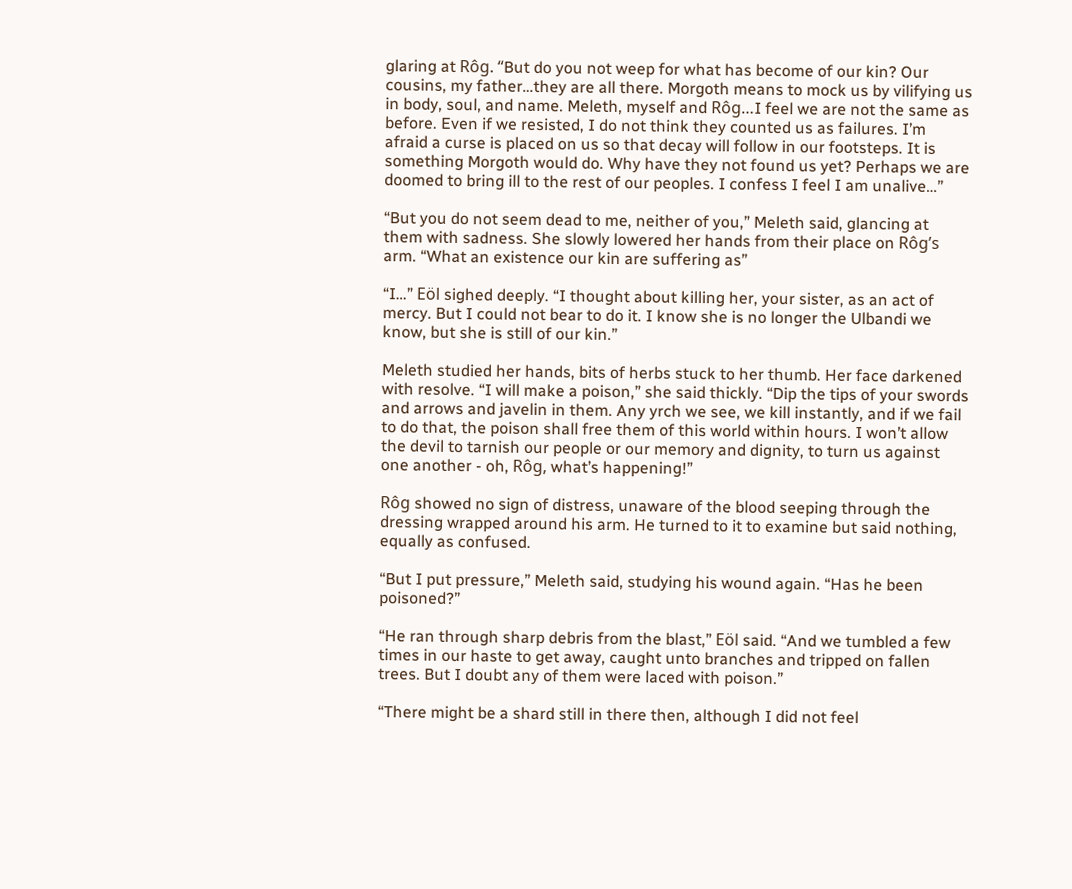glaring at Rôg. “But do you not weep for what has become of our kin? Our cousins, my father…they are all there. Morgoth means to mock us by vilifying us in body, soul, and name. Meleth, myself and Rôg…I feel we are not the same as before. Even if we resisted, I do not think they counted us as failures. I’m afraid a curse is placed on us so that decay will follow in our footsteps. It is something Morgoth would do. Why have they not found us yet? Perhaps we are doomed to bring ill to the rest of our peoples. I confess I feel I am unalive…”

“But you do not seem dead to me, neither of you,” Meleth said, glancing at them with sadness. She slowly lowered her hands from their place on Rôg’s arm. “What an existence our kin are suffering as”

“I…” Eöl sighed deeply. “I thought about killing her, your sister, as an act of mercy. But I could not bear to do it. I know she is no longer the Ulbandi we know, but she is still of our kin.”

Meleth studied her hands, bits of herbs stuck to her thumb. Her face darkened with resolve. “I will make a poison,” she said thickly. “Dip the tips of your swords and arrows and javelin in them. Any yrch we see, we kill instantly, and if we fail to do that, the poison shall free them of this world within hours. I won’t allow the devil to tarnish our people or our memory and dignity, to turn us against one another - oh, Rôg, what’s happening!”

Rôg showed no sign of distress, unaware of the blood seeping through the dressing wrapped around his arm. He turned to it to examine but said nothing, equally as confused.

“But I put pressure,” Meleth said, studying his wound again. “Has he been poisoned?”

“He ran through sharp debris from the blast,” Eöl said. “And we tumbled a few times in our haste to get away, caught unto branches and tripped on fallen trees. But I doubt any of them were laced with poison.”

“There might be a shard still in there then, although I did not feel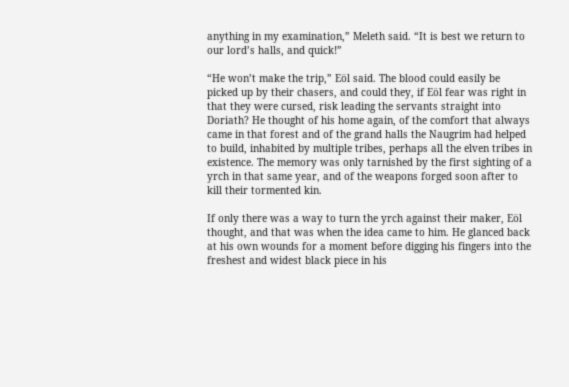anything in my examination,” Meleth said. “It is best we return to our lord’s halls, and quick!”

“He won’t make the trip,” Eöl said. The blood could easily be picked up by their chasers, and could they, if Eöl fear was right in that they were cursed, risk leading the servants straight into Doriath? He thought of his home again, of the comfort that always came in that forest and of the grand halls the Naugrim had helped to build, inhabited by multiple tribes, perhaps all the elven tribes in existence. The memory was only tarnished by the first sighting of a yrch in that same year, and of the weapons forged soon after to kill their tormented kin.

If only there was a way to turn the yrch against their maker, Eöl thought, and that was when the idea came to him. He glanced back at his own wounds for a moment before digging his fingers into the freshest and widest black piece in his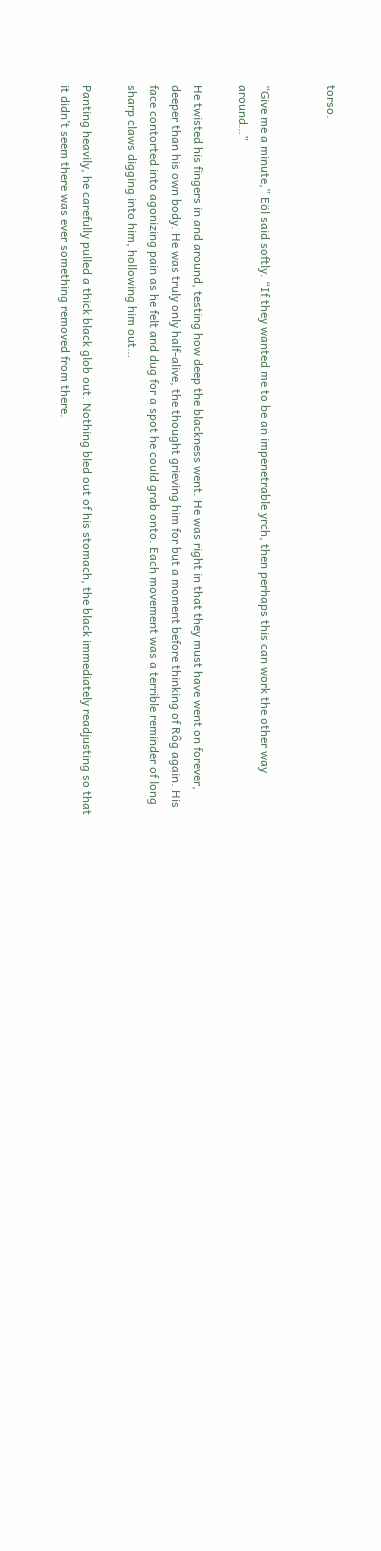torso.


“Give me a minute,” Eöl said softly. “If they wanted me to be an impenetrable yrch, then perhaps this can work the other way around…”

He twisted his fingers in and around, testing how deep the blackness went. He was right in that they must have went on forever, deeper than his own body. He was truly only half-alive, the thought grieving him for but a moment before thinking of Rôg again. His face contorted into agonizing pain as he felt and dug for a spot he could grab onto. Each movement was a terrible reminder of long sharp claws digging into him, hollowing him out…

Panting heavily, he carefully pulled a thick black glob out. Nothing bled out of his stomach, the black immediately readjusting so that it didn’t seem there was ever something removed from there.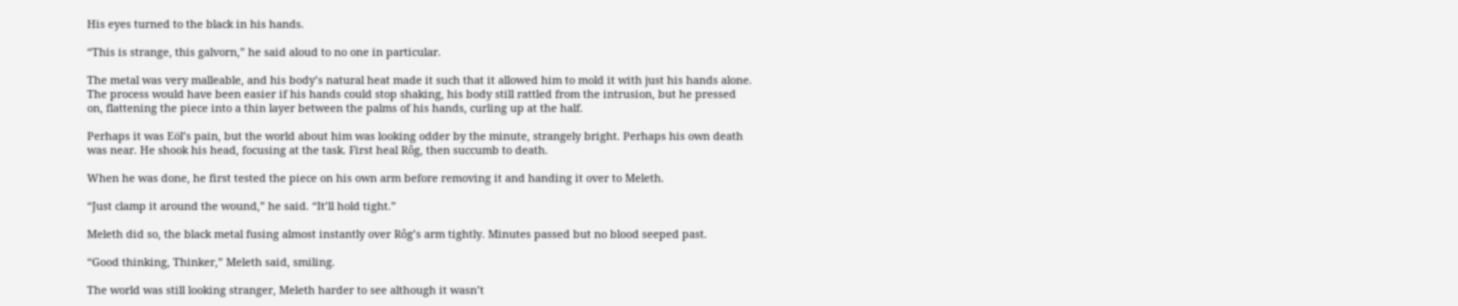His eyes turned to the black in his hands.

“This is strange, this galvorn,” he said aloud to no one in particular.

The metal was very malleable, and his body’s natural heat made it such that it allowed him to mold it with just his hands alone. The process would have been easier if his hands could stop shaking, his body still rattled from the intrusion, but he pressed on, flattening the piece into a thin layer between the palms of his hands, curling up at the half.

Perhaps it was Eöl’s pain, but the world about him was looking odder by the minute, strangely bright. Perhaps his own death was near. He shook his head, focusing at the task. First heal Rôg, then succumb to death.

When he was done, he first tested the piece on his own arm before removing it and handing it over to Meleth.

“Just clamp it around the wound,” he said. “It’ll hold tight.”

Meleth did so, the black metal fusing almost instantly over Rôg’s arm tightly. Minutes passed but no blood seeped past.

“Good thinking, Thinker,” Meleth said, smiling.

The world was still looking stranger, Meleth harder to see although it wasn’t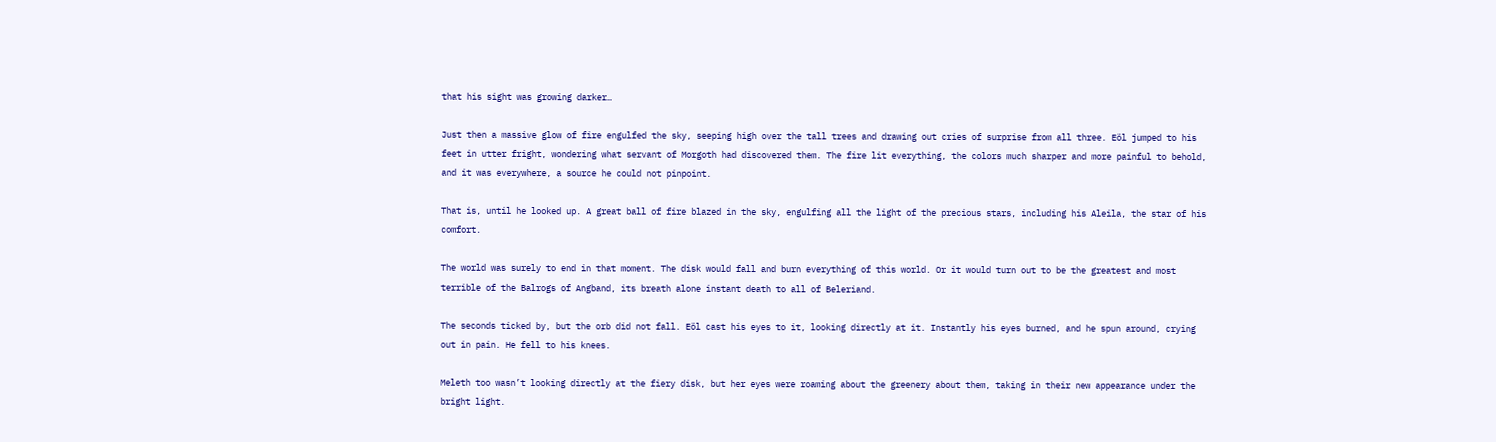that his sight was growing darker…

Just then a massive glow of fire engulfed the sky, seeping high over the tall trees and drawing out cries of surprise from all three. Eöl jumped to his feet in utter fright, wondering what servant of Morgoth had discovered them. The fire lit everything, the colors much sharper and more painful to behold, and it was everywhere, a source he could not pinpoint.

That is, until he looked up. A great ball of fire blazed in the sky, engulfing all the light of the precious stars, including his Aleila, the star of his comfort.

The world was surely to end in that moment. The disk would fall and burn everything of this world. Or it would turn out to be the greatest and most terrible of the Balrogs of Angband, its breath alone instant death to all of Beleriand.

The seconds ticked by, but the orb did not fall. Eöl cast his eyes to it, looking directly at it. Instantly his eyes burned, and he spun around, crying out in pain. He fell to his knees.

Meleth too wasn’t looking directly at the fiery disk, but her eyes were roaming about the greenery about them, taking in their new appearance under the bright light.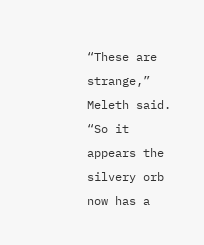“These are strange,” Meleth said. “So it appears the silvery orb now has a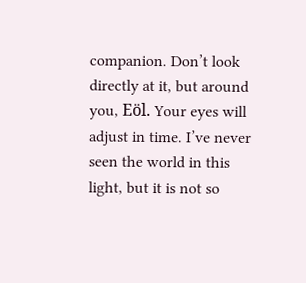companion. Don’t look directly at it, but around you, Eöl. Your eyes will adjust in time. I’ve never seen the world in this light, but it is not so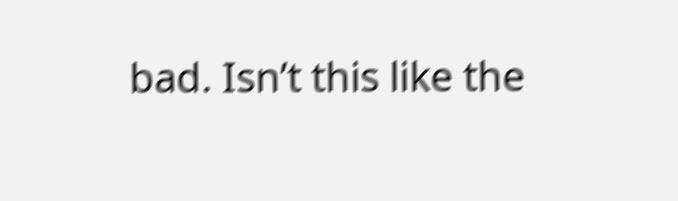bad. Isn’t this like the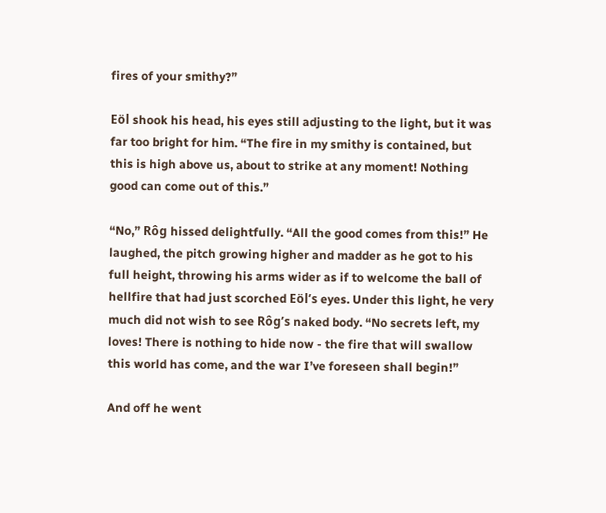fires of your smithy?”

Eöl shook his head, his eyes still adjusting to the light, but it was far too bright for him. “The fire in my smithy is contained, but this is high above us, about to strike at any moment! Nothing good can come out of this.”

“No,” Rôg hissed delightfully. “All the good comes from this!” He laughed, the pitch growing higher and madder as he got to his full height, throwing his arms wider as if to welcome the ball of hellfire that had just scorched Eöl’s eyes. Under this light, he very much did not wish to see Rôg’s naked body. “No secrets left, my loves! There is nothing to hide now - the fire that will swallow this world has come, and the war I’ve foreseen shall begin!”

And off he went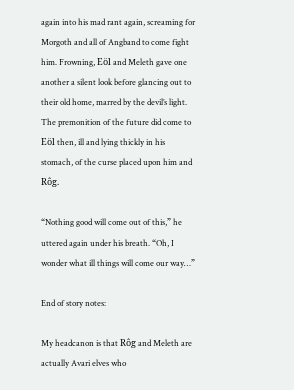again into his mad rant again, screaming for Morgoth and all of Angband to come fight him. Frowning, Eöl and Meleth gave one another a silent look before glancing out to their old home, marred by the devil’s light. The premonition of the future did come to Eöl then, ill and lying thickly in his stomach, of the curse placed upon him and Rôg.

“Nothing good will come out of this,” he uttered again under his breath. “Oh, I wonder what ill things will come our way…”

End of story notes:

My headcanon is that Rôg and Meleth are actually Avari elves who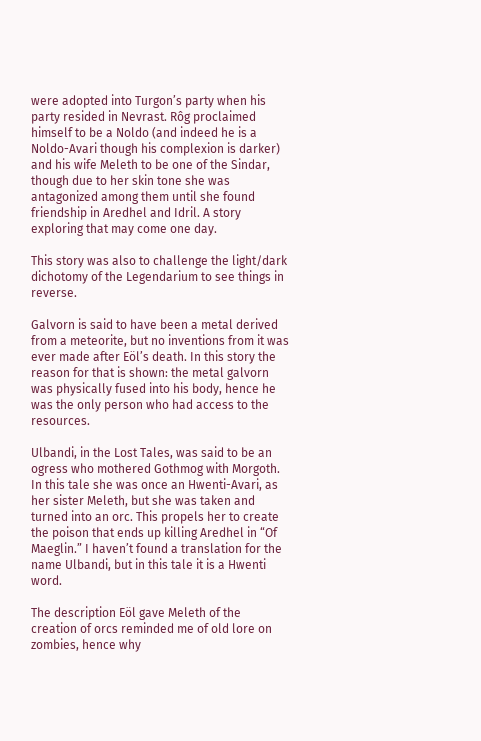were adopted into Turgon’s party when his party resided in Nevrast. Rôg proclaimed himself to be a Noldo (and indeed he is a Noldo-Avari though his complexion is darker) and his wife Meleth to be one of the Sindar, though due to her skin tone she was antagonized among them until she found friendship in Aredhel and Idril. A story exploring that may come one day.

This story was also to challenge the light/dark dichotomy of the Legendarium to see things in reverse.

Galvorn is said to have been a metal derived from a meteorite, but no inventions from it was ever made after Eöl’s death. In this story the reason for that is shown: the metal galvorn was physically fused into his body, hence he was the only person who had access to the resources.

Ulbandi, in the Lost Tales, was said to be an ogress who mothered Gothmog with Morgoth. In this tale she was once an Hwenti-Avari, as her sister Meleth, but she was taken and turned into an orc. This propels her to create the poison that ends up killing Aredhel in “Of Maeglin.” I haven’t found a translation for the name Ulbandi, but in this tale it is a Hwenti word.

The description Eöl gave Meleth of the creation of orcs reminded me of old lore on zombies, hence why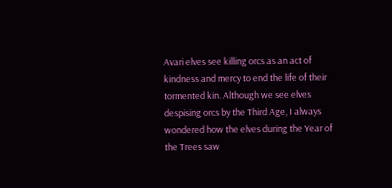Avari elves see killing orcs as an act of kindness and mercy to end the life of their tormented kin. Although we see elves despising orcs by the Third Age, I always wondered how the elves during the Year of the Trees saw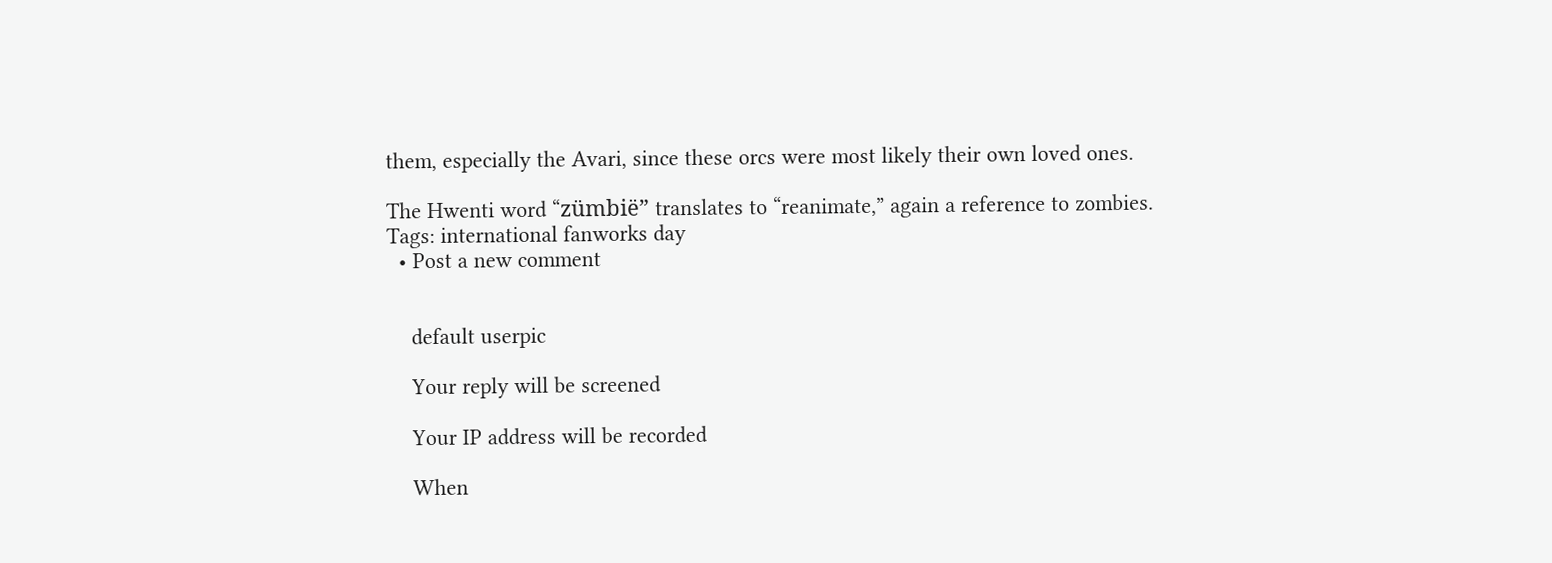them, especially the Avari, since these orcs were most likely their own loved ones.

The Hwenti word “zümbië” translates to “reanimate,” again a reference to zombies.
Tags: international fanworks day
  • Post a new comment


    default userpic

    Your reply will be screened

    Your IP address will be recorded

    When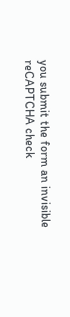you submit the form an invisible reCAPTCHA check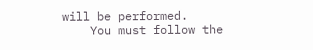will be performed.
    You must follow the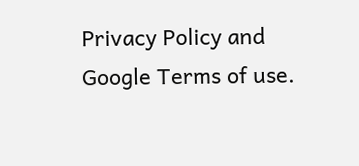Privacy Policy and Google Terms of use.